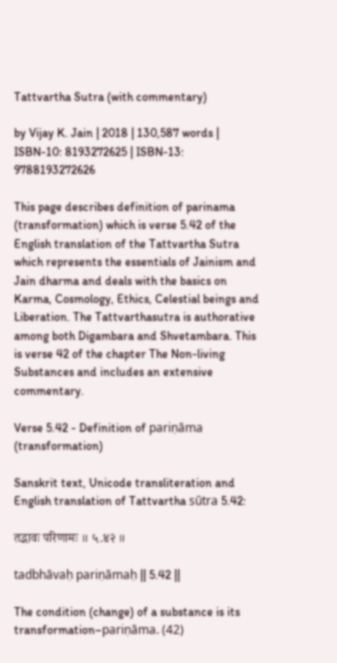Tattvartha Sutra (with commentary)

by Vijay K. Jain | 2018 | 130,587 words | ISBN-10: 8193272625 | ISBN-13: 9788193272626

This page describes definition of parinama (transformation) which is verse 5.42 of the English translation of the Tattvartha Sutra which represents the essentials of Jainism and Jain dharma and deals with the basics on Karma, Cosmology, Ethics, Celestial beings and Liberation. The Tattvarthasutra is authorative among both Digambara and Shvetambara. This is verse 42 of the chapter The Non-living Substances and includes an extensive commentary.

Verse 5.42 - Definition of pariṇāma (transformation)

Sanskrit text, Unicode transliteration and English translation of Tattvartha sūtra 5.42:

तद्भावः परिणामः ॥ ५.४२ ॥

tadbhāvaḥ pariṇāmaḥ || 5.42 ||

The condition (change) of a substance is its transformation–pariṇāma. (42)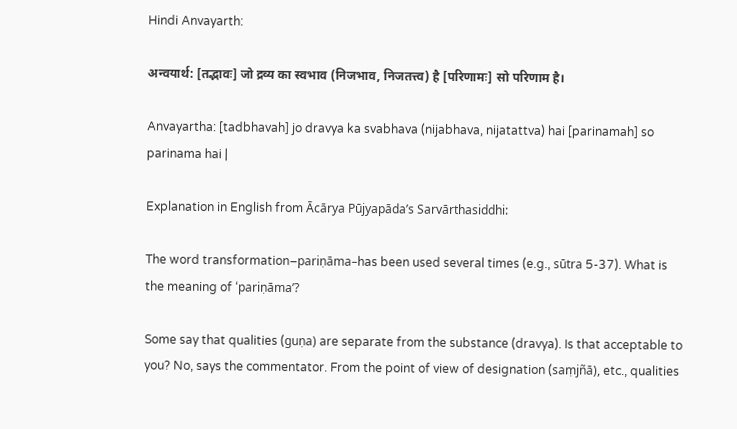Hindi Anvayarth:

अन्वयार्थ: [तद्भावः] जो द्रव्य का स्वभाव (निजभाव, निजतत्त्व) है [परिणामः] सो परिणाम है।

Anvayartha: [tadbhavah] jo dravya ka svabhava (nijabhava, nijatattva) hai [parinamah] so parinama hai |

Explanation in English from Ācārya Pūjyapāda’s Sarvārthasiddhi:

The word transformation–pariṇāma–has been used several times (e.g., sūtra 5-37). What is the meaning of ‘pariṇāma’?

Some say that qualities (guṇa) are separate from the substance (dravya). Is that acceptable to you? No, says the commentator. From the point of view of designation (saṃjñā), etc., qualities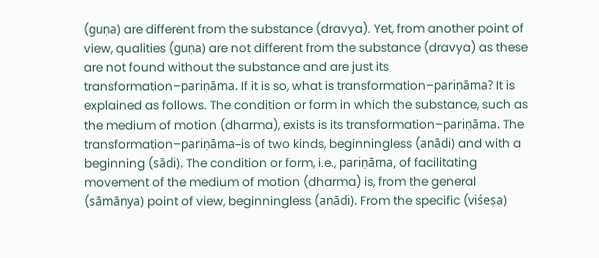(guṇa) are different from the substance (dravya). Yet, from another point of view, qualities (guṇa) are not different from the substance (dravya) as these are not found without the substance and are just its transformation–pariṇāma. If it is so, what is transformation–pariṇāma? It is explained as follows. The condition or form in which the substance, such as the medium of motion (dharma), exists is its transformation–pariṇāma. The transformation–pariṇāma–is of two kinds, beginningless (anādi) and with a beginning (sādi). The condition or form, i.e., pariṇāma, of facilitating movement of the medium of motion (dharma) is, from the general (sāmānya) point of view, beginningless (anādi). From the specific (viśeṣa)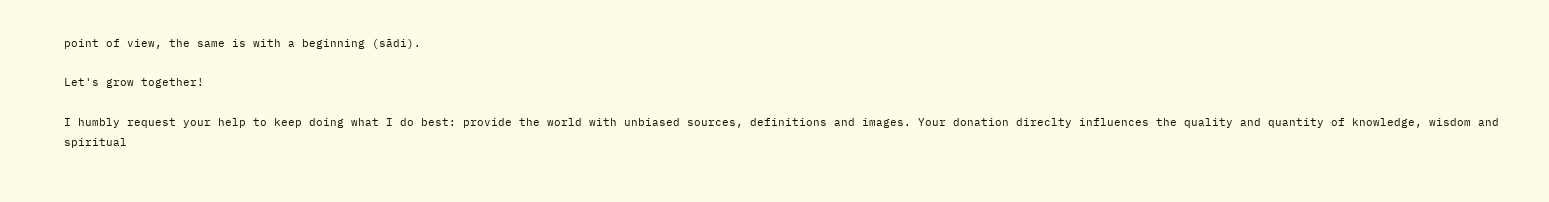point of view, the same is with a beginning (sādi).

Let's grow together!

I humbly request your help to keep doing what I do best: provide the world with unbiased sources, definitions and images. Your donation direclty influences the quality and quantity of knowledge, wisdom and spiritual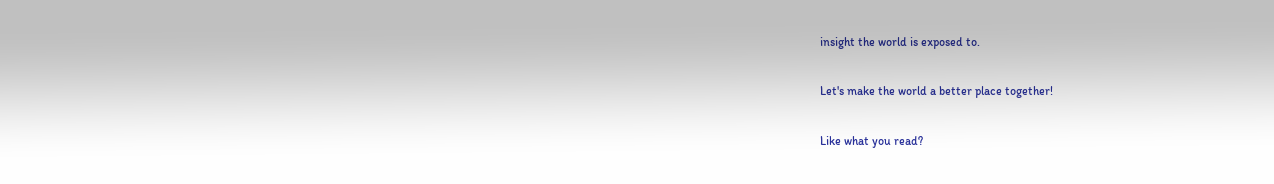insight the world is exposed to.

Let's make the world a better place together!

Like what you read?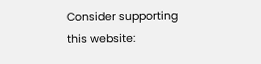Consider supporting this website: